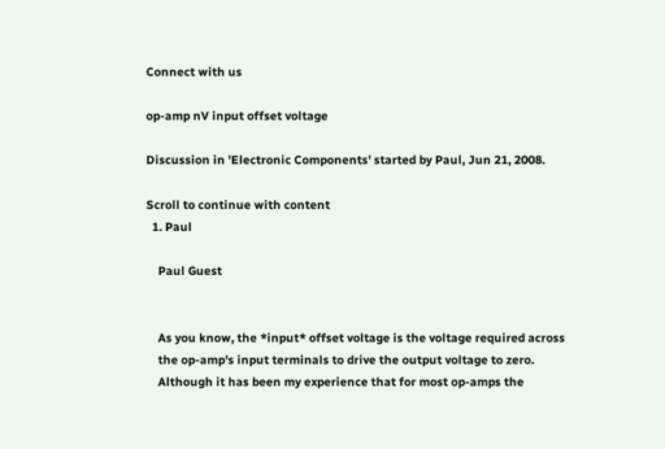Connect with us

op-amp nV input offset voltage

Discussion in 'Electronic Components' started by Paul, Jun 21, 2008.

Scroll to continue with content
  1. Paul

    Paul Guest


    As you know, the *input* offset voltage is the voltage required across
    the op-amp's input terminals to drive the output voltage to zero.
    Although it has been my experience that for most op-amps the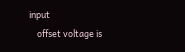input
    offset voltage is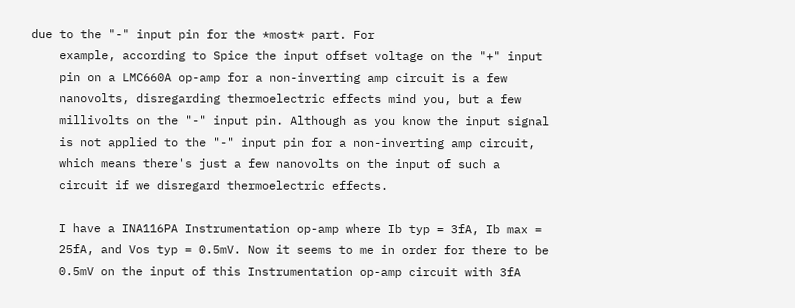due to the "-" input pin for the *most* part. For
    example, according to Spice the input offset voltage on the "+" input
    pin on a LMC660A op-amp for a non-inverting amp circuit is a few
    nanovolts, disregarding thermoelectric effects mind you, but a few
    millivolts on the "-" input pin. Although as you know the input signal
    is not applied to the "-" input pin for a non-inverting amp circuit,
    which means there's just a few nanovolts on the input of such a
    circuit if we disregard thermoelectric effects.

    I have a INA116PA Instrumentation op-amp where Ib typ = 3fA, Ib max =
    25fA, and Vos typ = 0.5mV. Now it seems to me in order for there to be
    0.5mV on the input of this Instrumentation op-amp circuit with 3fA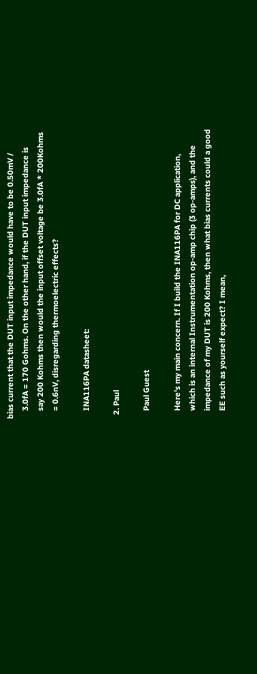bias current that the DUT input impedance would have to be 0.50mV /
    3.0fA = 170 Gohms. On the other hand, if the DUT input impedance is
    say 200 Kohms then would the input offset voltage be 3.0fA * 200Kohms
    = 0.6nV, disregarding thermoelectric effects?

    INA116PA datasheet:

  2. Paul

    Paul Guest

    Here's my main concern. If I build the INA116PA for DC application,
    which is an internal Instrumentation op-amp chip (3 op-amps), and the
    impedance of my DUT is 200 Kohms, then what bias currents could a good
    EE such as yourself expect? I mean,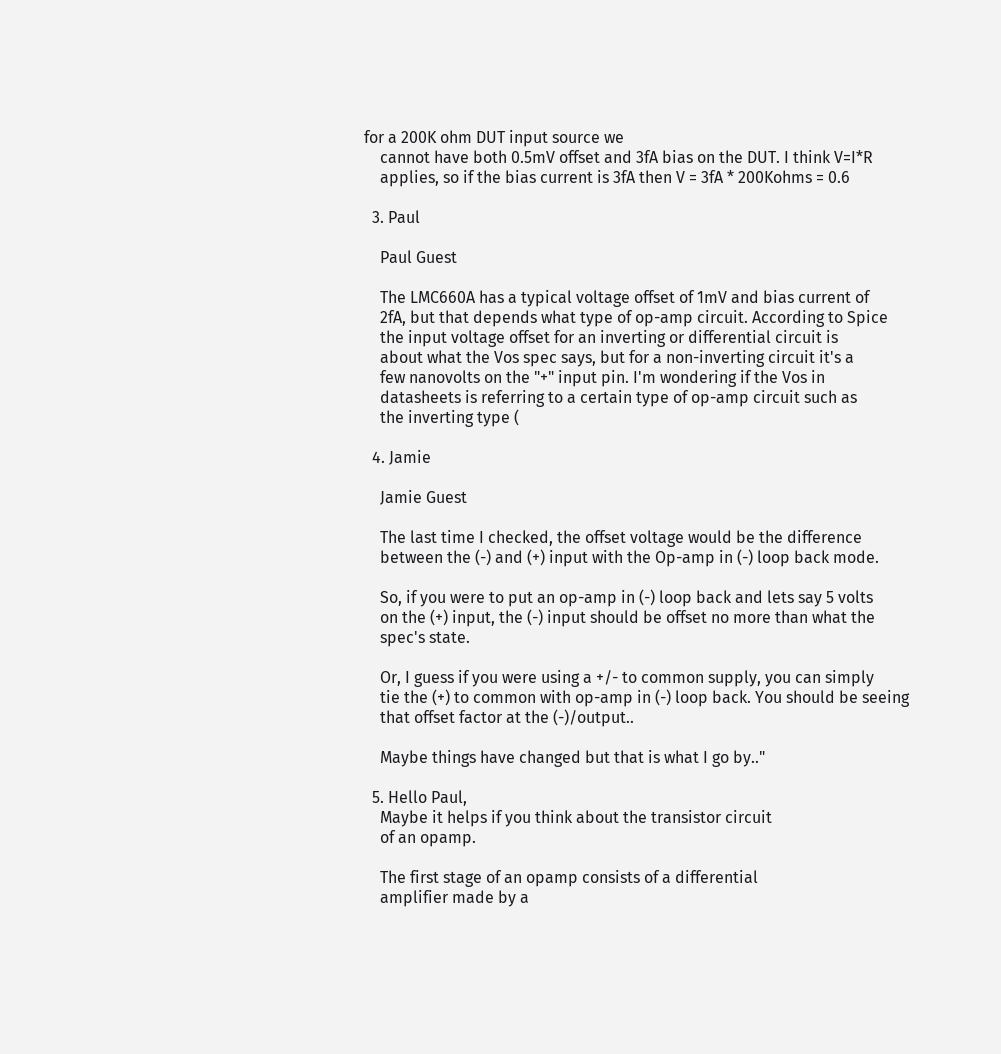for a 200K ohm DUT input source we
    cannot have both 0.5mV offset and 3fA bias on the DUT. I think V=I*R
    applies, so if the bias current is 3fA then V = 3fA * 200Kohms = 0.6

  3. Paul

    Paul Guest

    The LMC660A has a typical voltage offset of 1mV and bias current of
    2fA, but that depends what type of op-amp circuit. According to Spice
    the input voltage offset for an inverting or differential circuit is
    about what the Vos spec says, but for a non-inverting circuit it's a
    few nanovolts on the "+" input pin. I'm wondering if the Vos in
    datasheets is referring to a certain type of op-amp circuit such as
    the inverting type (

  4. Jamie

    Jamie Guest

    The last time I checked, the offset voltage would be the difference
    between the (-) and (+) input with the Op-amp in (-) loop back mode.

    So, if you were to put an op-amp in (-) loop back and lets say 5 volts
    on the (+) input, the (-) input should be offset no more than what the
    spec's state.

    Or, I guess if you were using a +/- to common supply, you can simply
    tie the (+) to common with op-amp in (-) loop back. You should be seeing
    that offset factor at the (-)/output..

    Maybe things have changed but that is what I go by.."

  5. Hello Paul,
    Maybe it helps if you think about the transistor circuit
    of an opamp.

    The first stage of an opamp consists of a differential
    amplifier made by a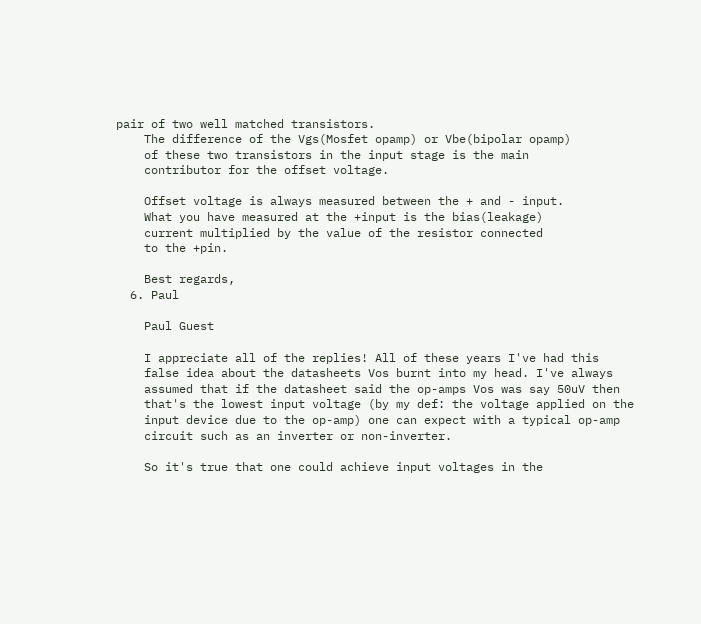pair of two well matched transistors.
    The difference of the Vgs(Mosfet opamp) or Vbe(bipolar opamp)
    of these two transistors in the input stage is the main
    contributor for the offset voltage.

    Offset voltage is always measured between the + and - input.
    What you have measured at the +input is the bias(leakage)
    current multiplied by the value of the resistor connected
    to the +pin.

    Best regards,
  6. Paul

    Paul Guest

    I appreciate all of the replies! All of these years I've had this
    false idea about the datasheets Vos burnt into my head. I've always
    assumed that if the datasheet said the op-amps Vos was say 50uV then
    that's the lowest input voltage (by my def: the voltage applied on the
    input device due to the op-amp) one can expect with a typical op-amp
    circuit such as an inverter or non-inverter.

    So it's true that one could achieve input voltages in the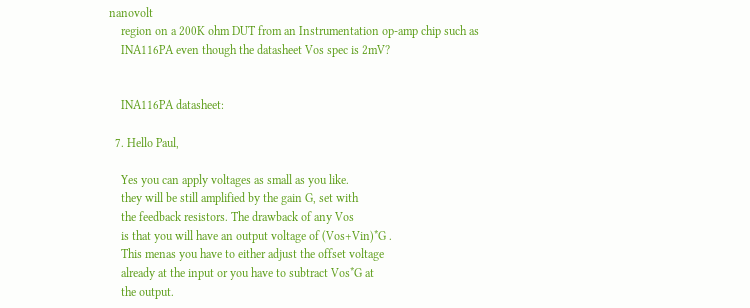nanovolt
    region on a 200K ohm DUT from an Instrumentation op-amp chip such as
    INA116PA even though the datasheet Vos spec is 2mV?


    INA116PA datasheet:

  7. Hello Paul,

    Yes you can apply voltages as small as you like.
    they will be still amplified by the gain G, set with
    the feedback resistors. The drawback of any Vos
    is that you will have an output voltage of (Vos+Vin)*G .
    This menas you have to either adjust the offset voltage
    already at the input or you have to subtract Vos*G at
    the output.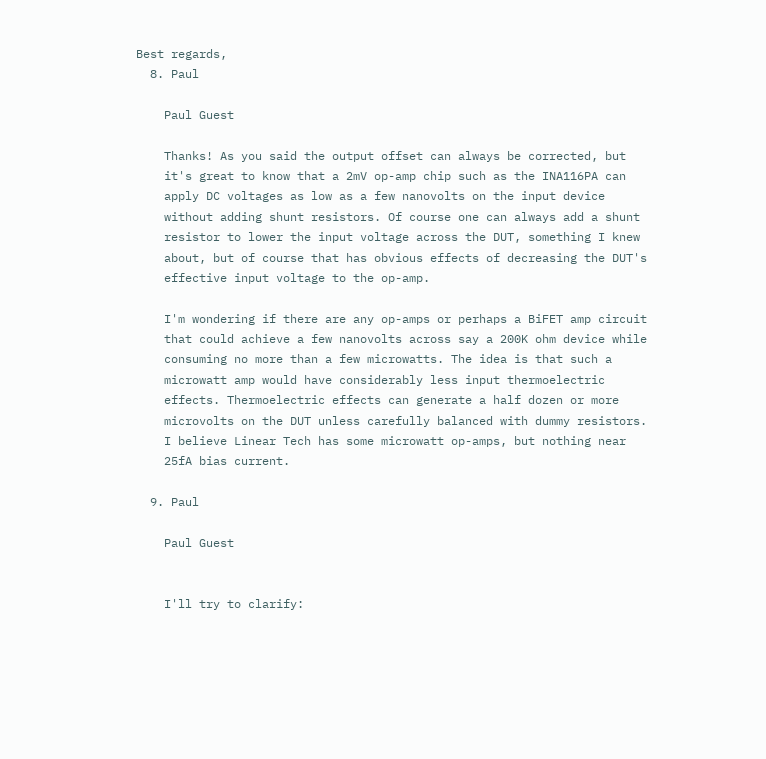Best regards,
  8. Paul

    Paul Guest

    Thanks! As you said the output offset can always be corrected, but
    it's great to know that a 2mV op-amp chip such as the INA116PA can
    apply DC voltages as low as a few nanovolts on the input device
    without adding shunt resistors. Of course one can always add a shunt
    resistor to lower the input voltage across the DUT, something I knew
    about, but of course that has obvious effects of decreasing the DUT's
    effective input voltage to the op-amp.

    I'm wondering if there are any op-amps or perhaps a BiFET amp circuit
    that could achieve a few nanovolts across say a 200K ohm device while
    consuming no more than a few microwatts. The idea is that such a
    microwatt amp would have considerably less input thermoelectric
    effects. Thermoelectric effects can generate a half dozen or more
    microvolts on the DUT unless carefully balanced with dummy resistors.
    I believe Linear Tech has some microwatt op-amps, but nothing near
    25fA bias current.

  9. Paul

    Paul Guest


    I'll try to clarify: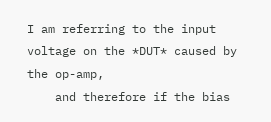I am referring to the input voltage on the *DUT* caused by the op-amp,
    and therefore if the bias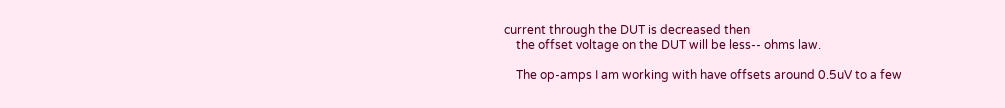current through the DUT is decreased then
    the offset voltage on the DUT will be less-- ohms law.

    The op-amps I am working with have offsets around 0.5uV to a few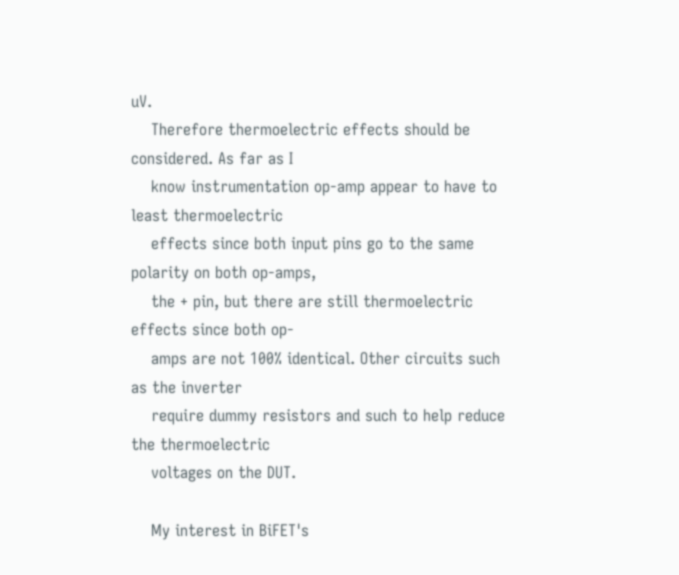uV.
    Therefore thermoelectric effects should be considered. As far as I
    know instrumentation op-amp appear to have to least thermoelectric
    effects since both input pins go to the same polarity on both op-amps,
    the + pin, but there are still thermoelectric effects since both op-
    amps are not 100% identical. Other circuits such as the inverter
    require dummy resistors and such to help reduce the thermoelectric
    voltages on the DUT.

    My interest in BiFET's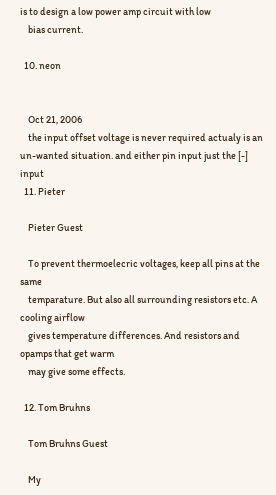is to design a low power amp circuit with low
    bias current.

  10. neon


    Oct 21, 2006
    the input offset voltage is never required actualy is an un-wanted situation. and either pin input just the [-] input
  11. Pieter

    Pieter Guest

    To prevent thermoelecric voltages, keep all pins at the same
    temparature. But also all surrounding resistors etc. A cooling airflow
    gives temperature differences. And resistors and opamps that get warm
    may give some effects.

  12. Tom Bruhns

    Tom Bruhns Guest

    My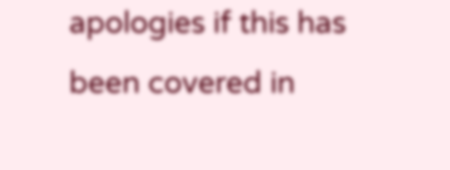apologies if this has been covered in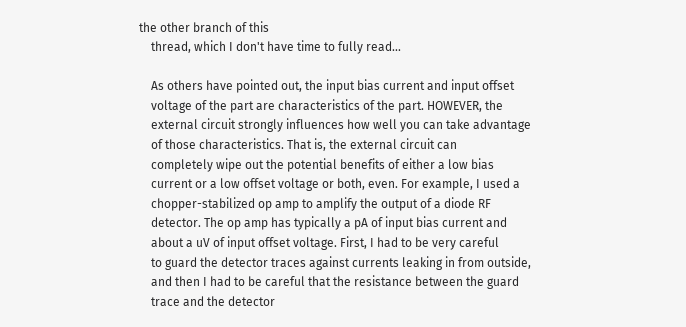the other branch of this
    thread, which I don't have time to fully read...

    As others have pointed out, the input bias current and input offset
    voltage of the part are characteristics of the part. HOWEVER, the
    external circuit strongly influences how well you can take advantage
    of those characteristics. That is, the external circuit can
    completely wipe out the potential benefits of either a low bias
    current or a low offset voltage or both, even. For example, I used a
    chopper-stabilized op amp to amplify the output of a diode RF
    detector. The op amp has typically a pA of input bias current and
    about a uV of input offset voltage. First, I had to be very careful
    to guard the detector traces against currents leaking in from outside,
    and then I had to be careful that the resistance between the guard
    trace and the detector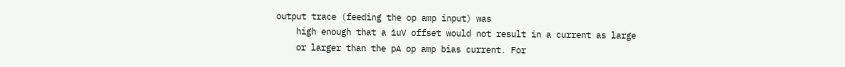output trace (feeding the op amp input) was
    high enough that a 1uV offset would not result in a current as large
    or larger than the pA op amp bias current. For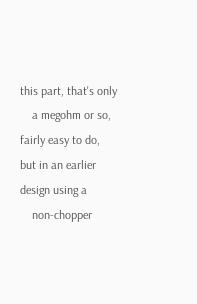this part, that's only
    a megohm or so, fairly easy to do, but in an earlier design using a
    non-chopper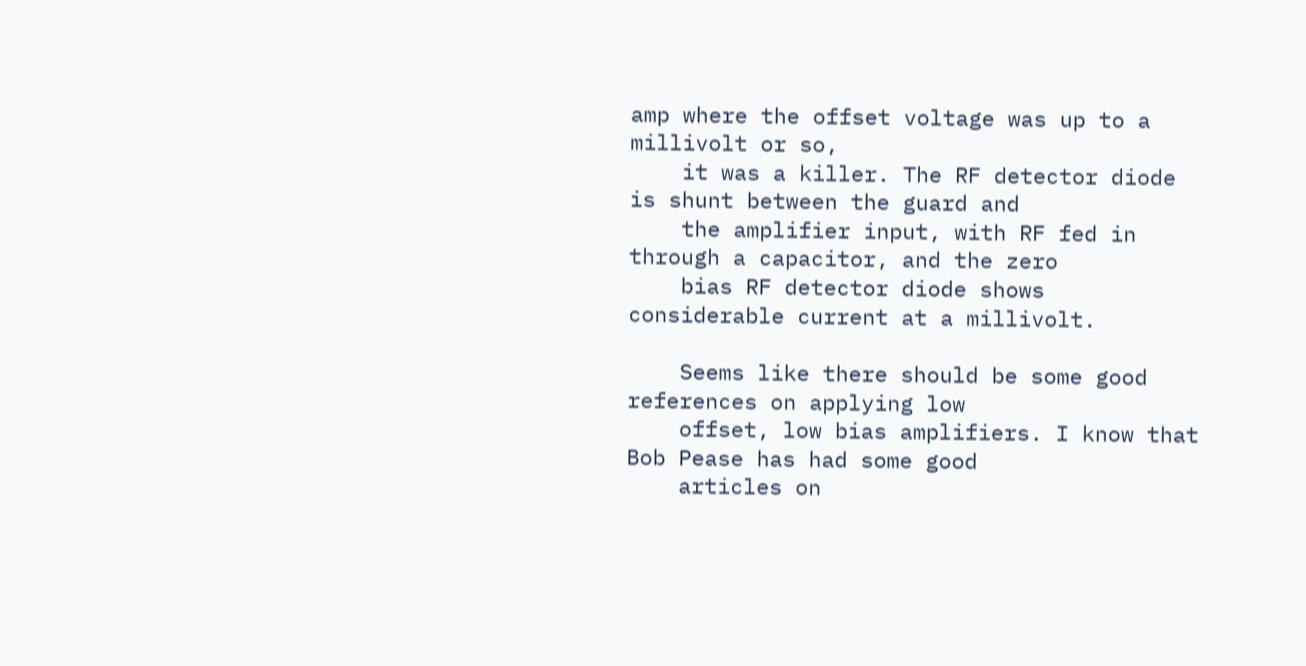amp where the offset voltage was up to a millivolt or so,
    it was a killer. The RF detector diode is shunt between the guard and
    the amplifier input, with RF fed in through a capacitor, and the zero
    bias RF detector diode shows considerable current at a millivolt.

    Seems like there should be some good references on applying low
    offset, low bias amplifiers. I know that Bob Pease has had some good
    articles on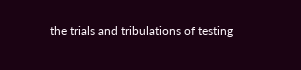the trials and tribulations of testing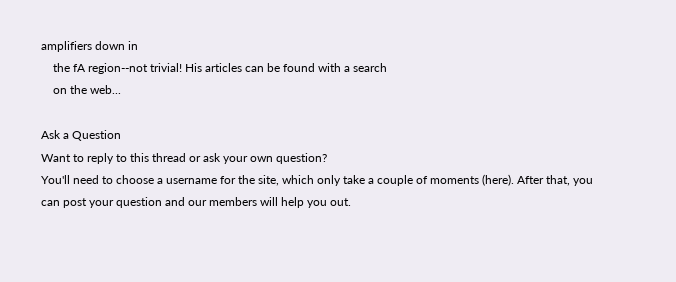amplifiers down in
    the fA region--not trivial! His articles can be found with a search
    on the web...

Ask a Question
Want to reply to this thread or ask your own question?
You'll need to choose a username for the site, which only take a couple of moments (here). After that, you can post your question and our members will help you out.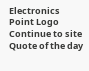Electronics Point Logo
Continue to site
Quote of the day